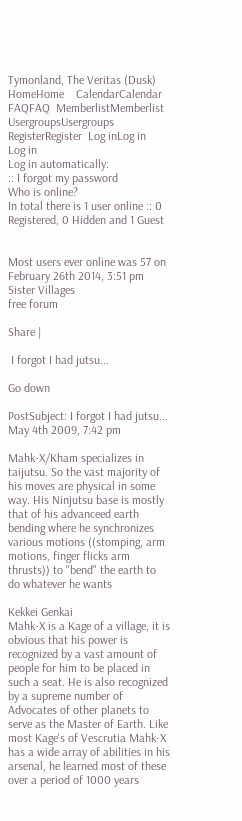Tymonland, The Veritas (Dusk)
HomeHome    CalendarCalendar  FAQFAQ  MemberlistMemberlist  UsergroupsUsergroups  RegisterRegister  Log inLog in
Log in
Log in automatically:
:: I forgot my password
Who is online?
In total there is 1 user online :: 0 Registered, 0 Hidden and 1 Guest


Most users ever online was 57 on February 26th 2014, 3:51 pm
Sister Villages
free forum

Share |

 I forgot I had jutsu...

Go down

PostSubject: I forgot I had jutsu...   May 4th 2009, 7:42 pm

Mahk-X/Kham specializes in taijutsu. So the vast majority of his moves are physical in some way. His Ninjutsu base is mostly that of his advanceed earth bending where he synchronizes various motions ((stomping, arm motions, finger flicks arm thrusts)) to "bend" the earth to do whatever he wants

Kekkei Genkai
Mahk-X is a Kage of a village, it is obvious that his power is recognized by a vast amount of people for him to be placed in such a seat. He is also recognized by a supreme number of Advocates of other planets to serve as the Master of Earth. Like most Kage's of Vescrutia Mahk-X has a wide array of abilities in his arsenal, he learned most of these over a period of 1000 years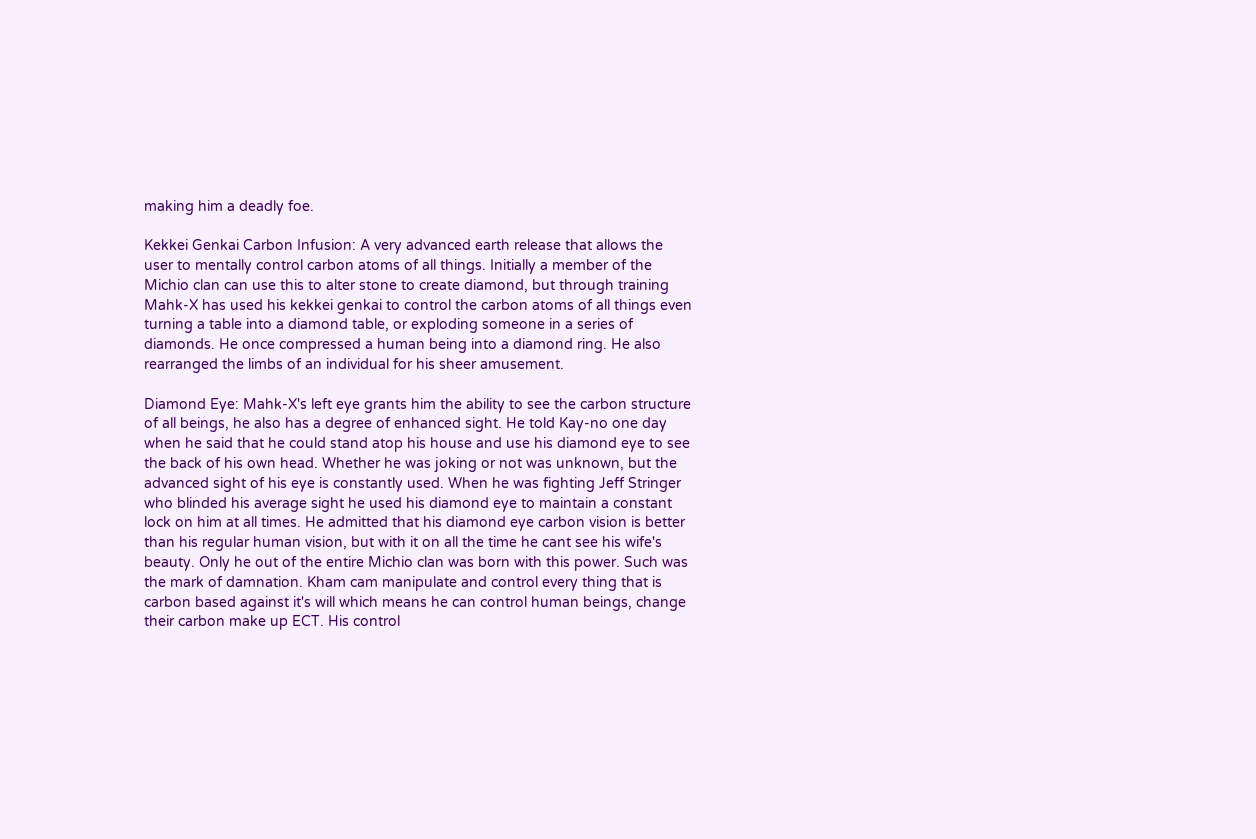making him a deadly foe.

Kekkei Genkai Carbon Infusion: A very advanced earth release that allows the user to mentally control carbon atoms of all things. Initially a member of the Michio clan can use this to alter stone to create diamond, but through training Mahk-X has used his kekkei genkai to control the carbon atoms of all things even turning a table into a diamond table, or exploding someone in a series of diamonds. He once compressed a human being into a diamond ring. He also rearranged the limbs of an individual for his sheer amusement.

Diamond Eye: Mahk-X's left eye grants him the ability to see the carbon structure of all beings, he also has a degree of enhanced sight. He told Kay-no one day when he said that he could stand atop his house and use his diamond eye to see the back of his own head. Whether he was joking or not was unknown, but the advanced sight of his eye is constantly used. When he was fighting Jeff Stringer who blinded his average sight he used his diamond eye to maintain a constant lock on him at all times. He admitted that his diamond eye carbon vision is better than his regular human vision, but with it on all the time he cant see his wife's beauty. Only he out of the entire Michio clan was born with this power. Such was the mark of damnation. Kham cam manipulate and control every thing that is carbon based against it's will which means he can control human beings, change their carbon make up ECT. His control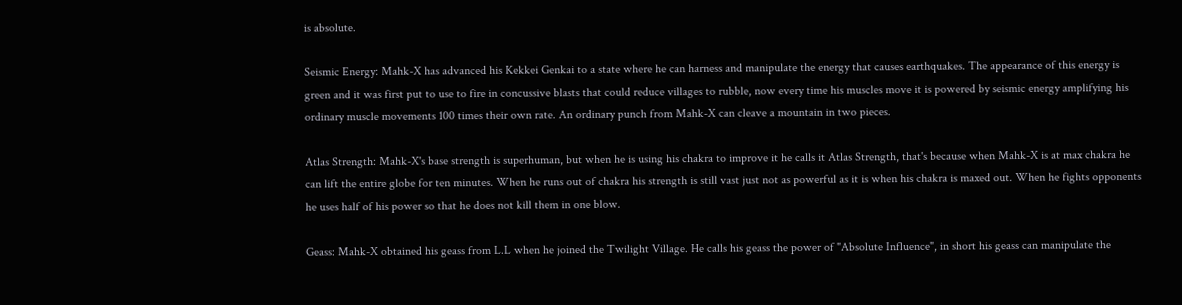is absolute.

Seismic Energy: Mahk-X has advanced his Kekkei Genkai to a state where he can harness and manipulate the energy that causes earthquakes. The appearance of this energy is green and it was first put to use to fire in concussive blasts that could reduce villages to rubble, now every time his muscles move it is powered by seismic energy amplifying his ordinary muscle movements 100 times their own rate. An ordinary punch from Mahk-X can cleave a mountain in two pieces.

Atlas Strength: Mahk-X's base strength is superhuman, but when he is using his chakra to improve it he calls it Atlas Strength, that's because when Mahk-X is at max chakra he can lift the entire globe for ten minutes. When he runs out of chakra his strength is still vast just not as powerful as it is when his chakra is maxed out. When he fights opponents he uses half of his power so that he does not kill them in one blow.

Geass: Mahk-X obtained his geass from L.L when he joined the Twilight Village. He calls his geass the power of "Absolute Influence", in short his geass can manipulate the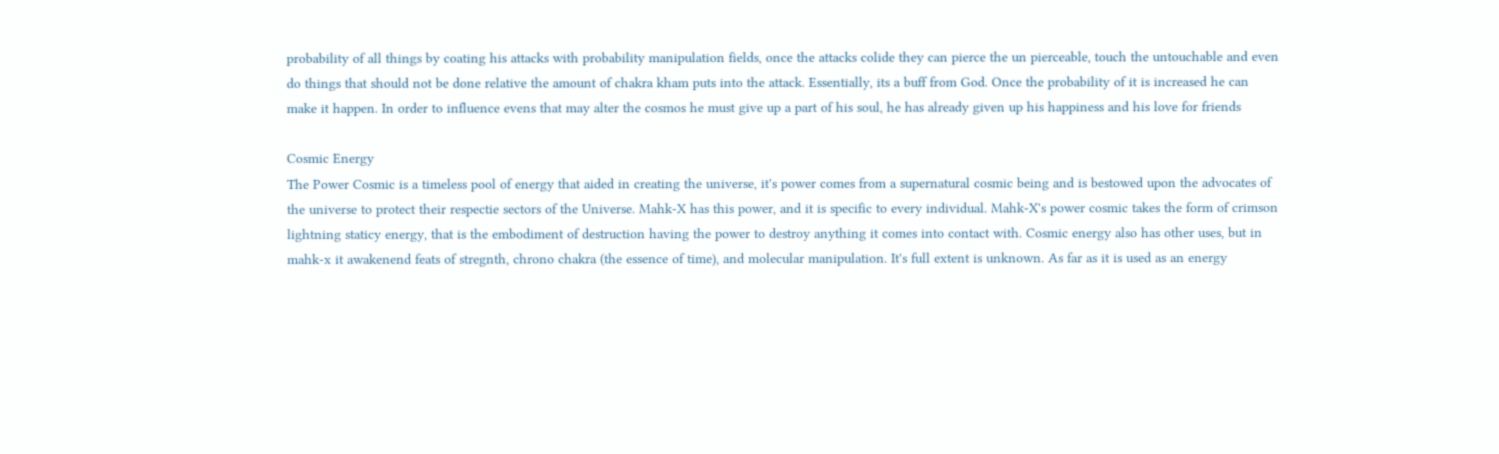probability of all things by coating his attacks with probability manipulation fields, once the attacks colide they can pierce the un pierceable, touch the untouchable and even do things that should not be done relative the amount of chakra kham puts into the attack. Essentially, its a buff from God. Once the probability of it is increased he can make it happen. In order to influence evens that may alter the cosmos he must give up a part of his soul, he has already given up his happiness and his love for friends

Cosmic Energy
The Power Cosmic is a timeless pool of energy that aided in creating the universe, it's power comes from a supernatural cosmic being and is bestowed upon the advocates of the universe to protect their respectie sectors of the Universe. Mahk-X has this power, and it is specific to every individual. Mahk-X's power cosmic takes the form of crimson lightning staticy energy, that is the embodiment of destruction having the power to destroy anything it comes into contact with. Cosmic energy also has other uses, but in mahk-x it awakenend feats of stregnth, chrono chakra (the essence of time), and molecular manipulation. It's full extent is unknown. As far as it is used as an energy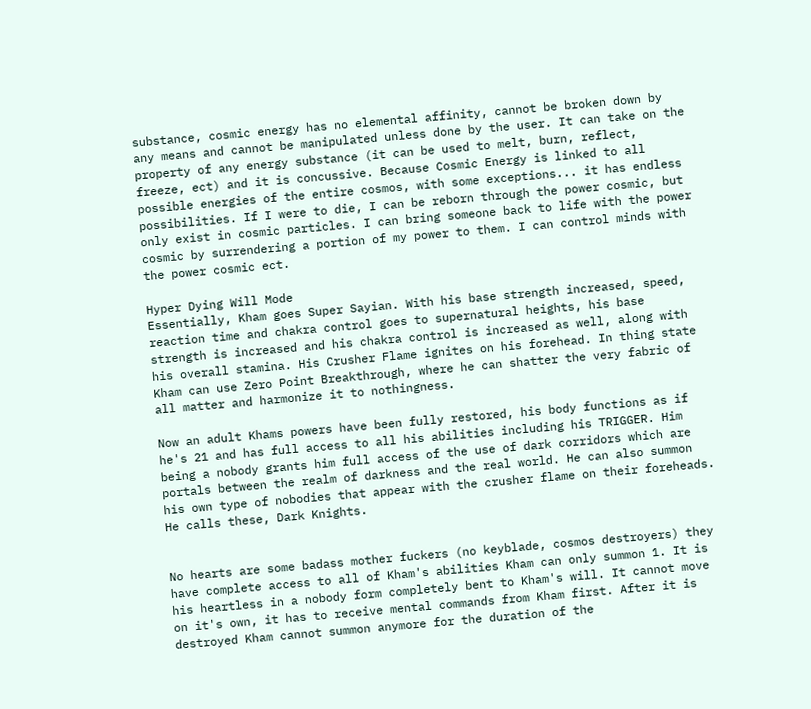substance, cosmic energy has no elemental affinity, cannot be broken down by any means and cannot be manipulated unless done by the user. It can take on the property of any energy substance (it can be used to melt, burn, reflect, freeze, ect) and it is concussive. Because Cosmic Energy is linked to all possible energies of the entire cosmos, with some exceptions... it has endless possibilities. If I were to die, I can be reborn through the power cosmic, but only exist in cosmic particles. I can bring someone back to life with the power cosmic by surrendering a portion of my power to them. I can control minds with the power cosmic ect.

Hyper Dying Will Mode
Essentially, Kham goes Super Sayian. With his base strength increased, speed, reaction time and chakra control goes to supernatural heights, his base strength is increased and his chakra control is increased as well, along with his overall stamina. His Crusher Flame ignites on his forehead. In thing state Kham can use Zero Point Breakthrough, where he can shatter the very fabric of all matter and harmonize it to nothingness.

Now an adult Khams powers have been fully restored, his body functions as if he's 21 and has full access to all his abilities including his TRIGGER. Him being a nobody grants him full access of the use of dark corridors which are portals between the realm of darkness and the real world. He can also summon his own type of nobodies that appear with the crusher flame on their foreheads. He calls these, Dark Knights.


No hearts are some badass mother fuckers (no keyblade, cosmos destroyers) they have complete access to all of Kham's abilities Kham can only summon 1. It is his heartless in a nobody form completely bent to Kham's will. It cannot move on it's own, it has to receive mental commands from Kham first. After it is destroyed Kham cannot summon anymore for the duration of the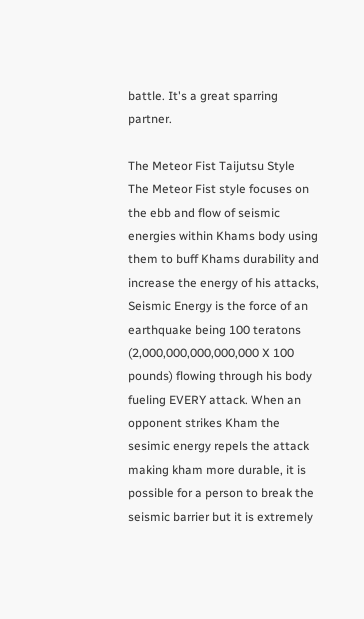battle. It's a great sparring partner.

The Meteor Fist Taijutsu Style
The Meteor Fist style focuses on the ebb and flow of seismic energies within Khams body using them to buff Khams durability and increase the energy of his attacks, Seismic Energy is the force of an earthquake being 100 teratons (2,000,000,000,000,000 X 100 pounds) flowing through his body fueling EVERY attack. When an opponent strikes Kham the sesimic energy repels the attack making kham more durable, it is possible for a person to break the seismic barrier but it is extremely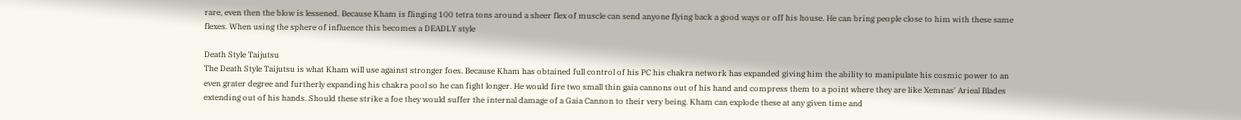rare, even then the blow is lessened. Because Kham is flinging 100 tetra tons around a sheer flex of muscle can send anyone flying back a good ways or off his house. He can bring people close to him with these same flexes. When using the sphere of influence this becomes a DEADLY style

Death Style Taijutsu
The Death Style Taijutsu is what Kham will use against stronger foes. Because Kham has obtained full control of his PC his chakra network has expanded giving him the ability to manipulate his cosmic power to an even grater degree and furtherly expanding his chakra pool so he can fight longer. He would fire two small thin gaia cannons out of his hand and compress them to a point where they are like Xemnas' Arieal Blades extending out of his hands. Should these strike a foe they would suffer the internal damage of a Gaia Cannon to their very being. Kham can explode these at any given time and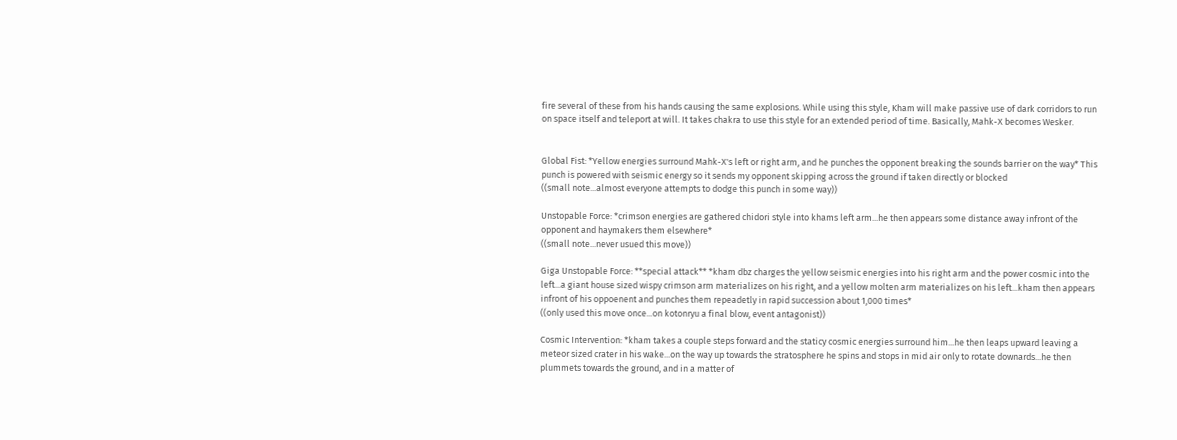fire several of these from his hands causing the same explosions. While using this style, Kham will make passive use of dark corridors to run on space itself and teleport at will. It takes chakra to use this style for an extended period of time. Basically, Mahk-X becomes Wesker.


Global Fist: *Yellow energies surround Mahk-X's left or right arm, and he punches the opponent breaking the sounds barrier on the way* This punch is powered with seismic energy so it sends my opponent skipping across the ground if taken directly or blocked
((small note...almost everyone attempts to dodge this punch in some way))

Unstopable Force: *crimson energies are gathered chidori style into khams left arm...he then appears some distance away infront of the opponent and haymakers them elsewhere*
((small note...never usued this move))

Giga Unstopable Force: **special attack** *kham dbz charges the yellow seismic energies into his right arm and the power cosmic into the left...a giant house sized wispy crimson arm materializes on his right, and a yellow molten arm materializes on his left...kham then appears infront of his oppoenent and punches them repeadetly in rapid succession about 1,000 times*
((only used this move once...on kotonryu a final blow, event antagonist))

Cosmic Intervention: *kham takes a couple steps forward and the staticy cosmic energies surround him...he then leaps upward leaving a meteor sized crater in his wake...on the way up towards the stratosphere he spins and stops in mid air only to rotate downards...he then plummets towards the ground, and in a matter of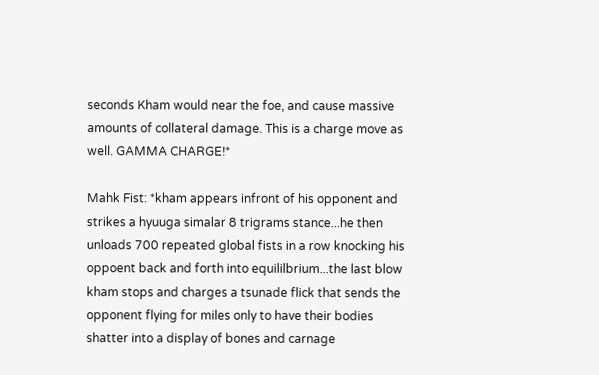seconds Kham would near the foe, and cause massive amounts of collateral damage. This is a charge move as well. GAMMA CHARGE!*

Mahk Fist: *kham appears infront of his opponent and strikes a hyuuga simalar 8 trigrams stance...he then unloads 700 repeated global fists in a row knocking his oppoent back and forth into equililbrium...the last blow kham stops and charges a tsunade flick that sends the opponent flying for miles only to have their bodies shatter into a display of bones and carnage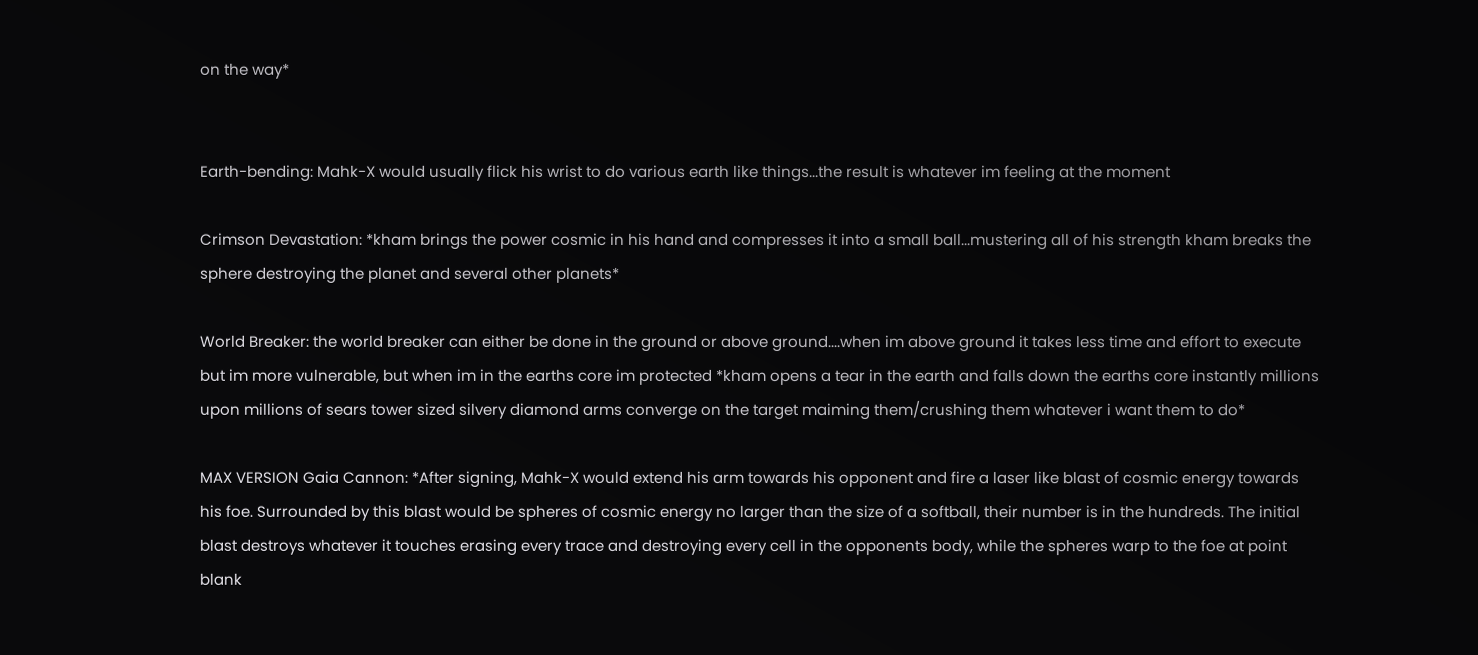on the way*


Earth-bending: Mahk-X would usually flick his wrist to do various earth like things...the result is whatever im feeling at the moment

Crimson Devastation: *kham brings the power cosmic in his hand and compresses it into a small ball...mustering all of his strength kham breaks the sphere destroying the planet and several other planets*

World Breaker: the world breaker can either be done in the ground or above ground....when im above ground it takes less time and effort to execute but im more vulnerable, but when im in the earths core im protected *kham opens a tear in the earth and falls down the earths core instantly millions upon millions of sears tower sized silvery diamond arms converge on the target maiming them/crushing them whatever i want them to do*

MAX VERSION Gaia Cannon: *After signing, Mahk-X would extend his arm towards his opponent and fire a laser like blast of cosmic energy towards his foe. Surrounded by this blast would be spheres of cosmic energy no larger than the size of a softball, their number is in the hundreds. The initial blast destroys whatever it touches erasing every trace and destroying every cell in the opponents body, while the spheres warp to the foe at point blank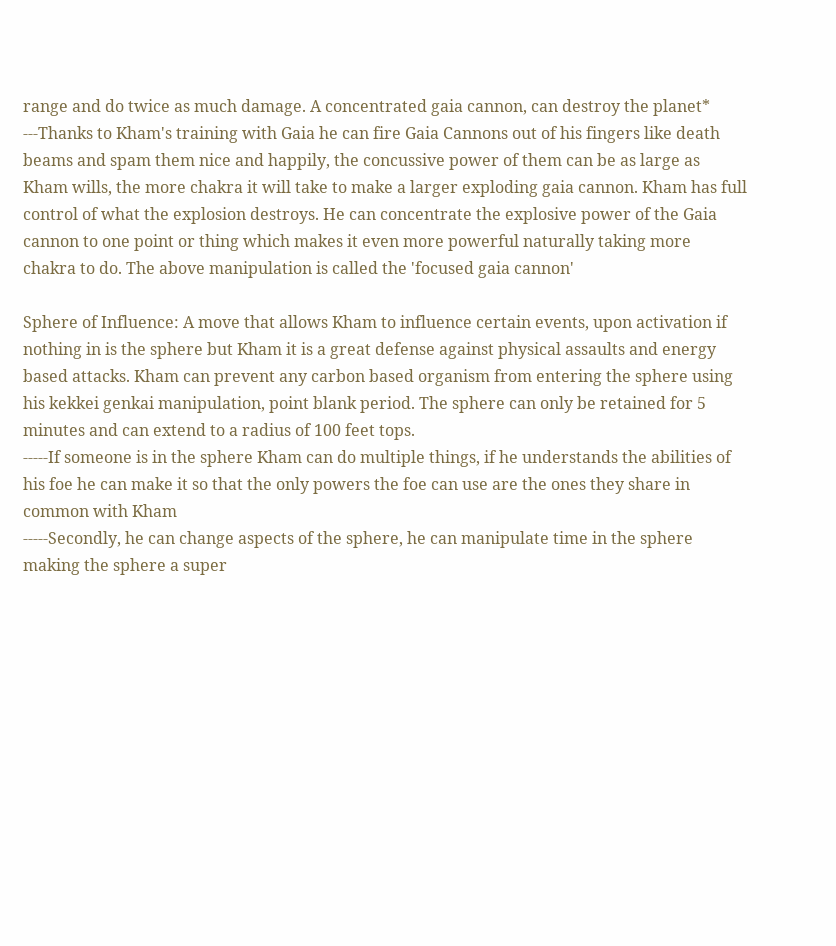range and do twice as much damage. A concentrated gaia cannon, can destroy the planet*
---Thanks to Kham's training with Gaia he can fire Gaia Cannons out of his fingers like death beams and spam them nice and happily, the concussive power of them can be as large as Kham wills, the more chakra it will take to make a larger exploding gaia cannon. Kham has full control of what the explosion destroys. He can concentrate the explosive power of the Gaia cannon to one point or thing which makes it even more powerful naturally taking more chakra to do. The above manipulation is called the 'focused gaia cannon'

Sphere of Influence: A move that allows Kham to influence certain events, upon activation if nothing in is the sphere but Kham it is a great defense against physical assaults and energy based attacks. Kham can prevent any carbon based organism from entering the sphere using his kekkei genkai manipulation, point blank period. The sphere can only be retained for 5 minutes and can extend to a radius of 100 feet tops.
-----If someone is in the sphere Kham can do multiple things, if he understands the abilities of his foe he can make it so that the only powers the foe can use are the ones they share in common with Kham
-----Secondly, he can change aspects of the sphere, he can manipulate time in the sphere making the sphere a super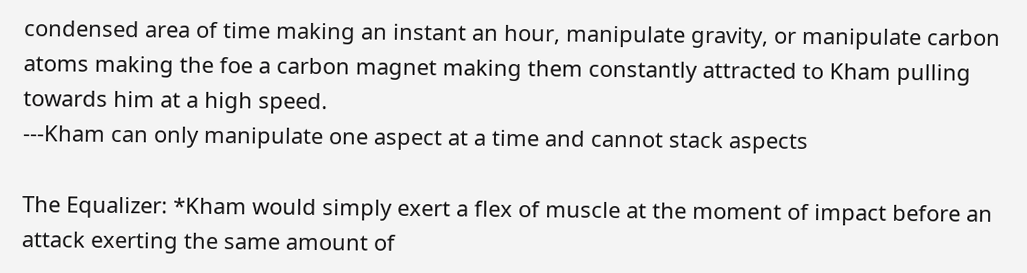condensed area of time making an instant an hour, manipulate gravity, or manipulate carbon atoms making the foe a carbon magnet making them constantly attracted to Kham pulling towards him at a high speed.
---Kham can only manipulate one aspect at a time and cannot stack aspects

The Equalizer: *Kham would simply exert a flex of muscle at the moment of impact before an attack exerting the same amount of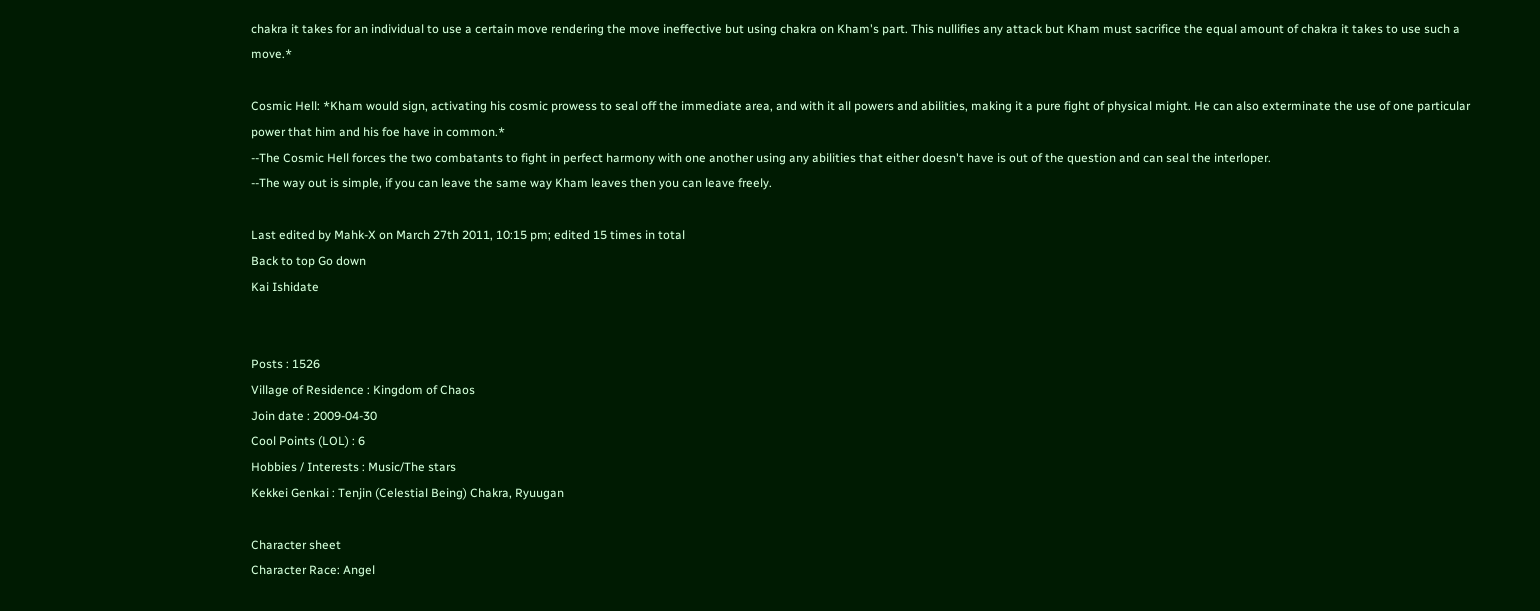chakra it takes for an individual to use a certain move rendering the move ineffective but using chakra on Kham's part. This nullifies any attack but Kham must sacrifice the equal amount of chakra it takes to use such a move.*

Cosmic Hell: *Kham would sign, activating his cosmic prowess to seal off the immediate area, and with it all powers and abilities, making it a pure fight of physical might. He can also exterminate the use of one particular power that him and his foe have in common.*
--The Cosmic Hell forces the two combatants to fight in perfect harmony with one another using any abilities that either doesn't have is out of the question and can seal the interloper.
--The way out is simple, if you can leave the same way Kham leaves then you can leave freely.

Last edited by Mahk-X on March 27th 2011, 10:15 pm; edited 15 times in total
Back to top Go down
Kai Ishidate


Posts : 1526
Village of Residence : Kingdom of Chaos
Join date : 2009-04-30
Cool Points (LOL) : 6
Hobbies / Interests : Music/The stars
Kekkei Genkai : Tenjin (Celestial Being) Chakra, Ryuugan

Character sheet
Character Race: Angel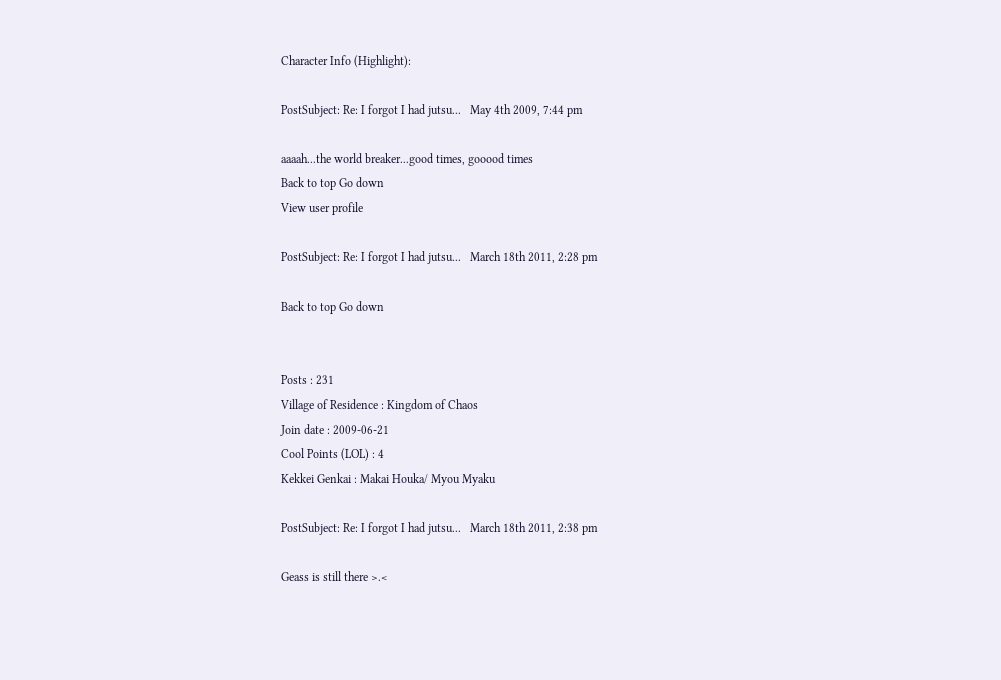Character Info (Highlight):

PostSubject: Re: I forgot I had jutsu...   May 4th 2009, 7:44 pm

aaaah...the world breaker...good times, gooood times
Back to top Go down
View user profile

PostSubject: Re: I forgot I had jutsu...   March 18th 2011, 2:28 pm

Back to top Go down


Posts : 231
Village of Residence : Kingdom of Chaos
Join date : 2009-06-21
Cool Points (LOL) : 4
Kekkei Genkai : Makai Houka/ Myou Myaku

PostSubject: Re: I forgot I had jutsu...   March 18th 2011, 2:38 pm

Geass is still there >.<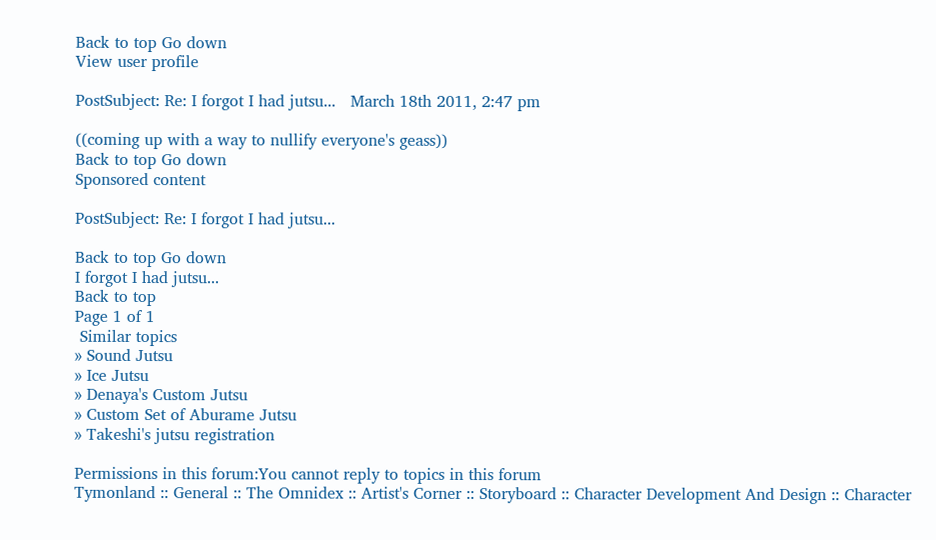Back to top Go down
View user profile

PostSubject: Re: I forgot I had jutsu...   March 18th 2011, 2:47 pm

((coming up with a way to nullify everyone's geass))
Back to top Go down
Sponsored content

PostSubject: Re: I forgot I had jutsu...

Back to top Go down
I forgot I had jutsu...
Back to top
Page 1 of 1
 Similar topics
» Sound Jutsu
» Ice Jutsu
» Denaya's Custom Jutsu
» Custom Set of Aburame Jutsu
» Takeshi's jutsu registration

Permissions in this forum:You cannot reply to topics in this forum
Tymonland :: General :: The Omnidex :: Artist's Corner :: Storyboard :: Character Development And Design :: Character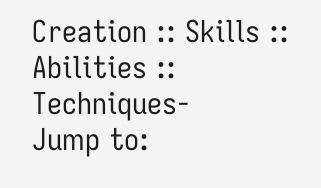Creation :: Skills :: Abilities :: Techniques-
Jump to: